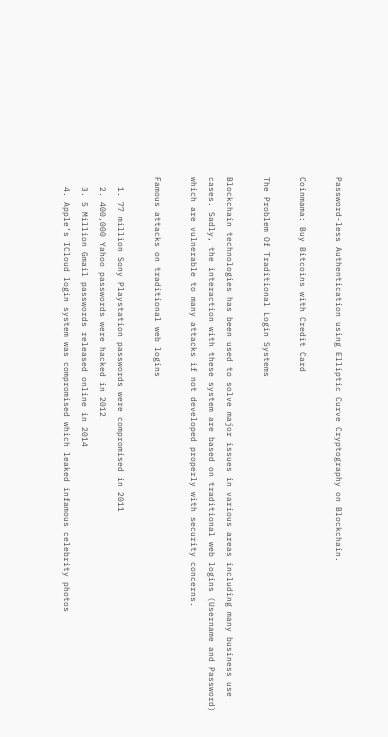Password-less Authentication using Elliptic Curve Cryptography on Blockchain.

Coinmama: Buy Bitcoins with Credit Card

The Problem Of Traditional Login Systems

Blockchain technologies has been used to solve major issues in various areas including many business use cases. Sadly, the interaction with these system are based on traditional web logins (Username and Password) which are vulnerable to many attacks if not developed properly with security concerns.

Famous attacks on traditional web logins

  1. 77 million Sony Playstation passwords were compromised in 2011
  2. 400,000 Yahoo passwords were hacked in 2012
  3. 5 Million Gmail passwords released online in 2014
  4. Apple’s ICloud login system was compromised which leaked infamous celebrity photos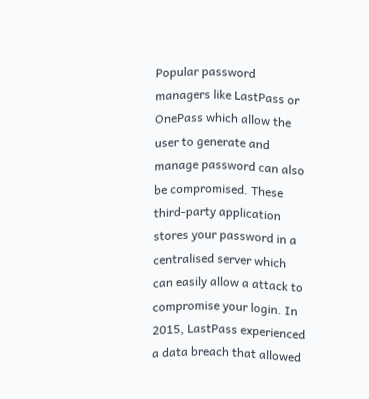Popular password managers like LastPass or OnePass which allow the user to generate and manage password can also be compromised. These third-party application stores your password in a centralised server which can easily allow a attack to compromise your login. In 2015, LastPass experienced a data breach that allowed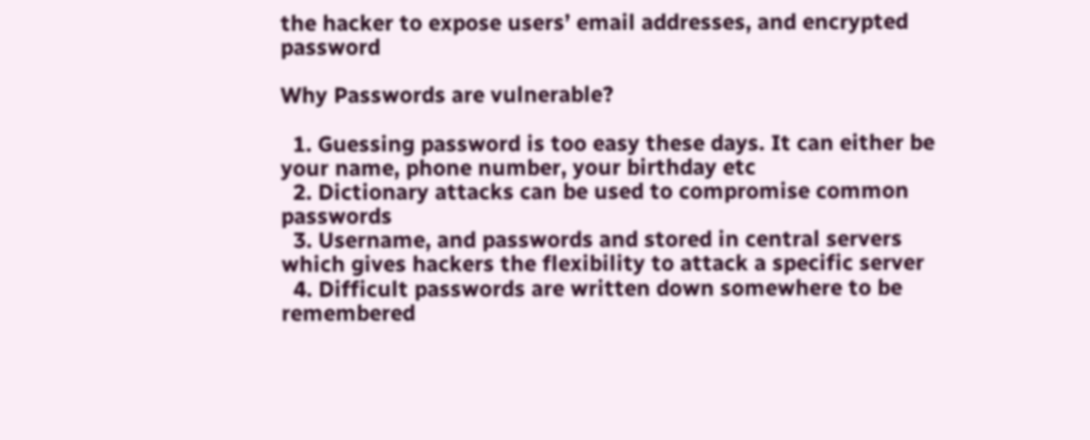the hacker to expose users’ email addresses, and encrypted password

Why Passwords are vulnerable?

  1. Guessing password is too easy these days. It can either be your name, phone number, your birthday etc
  2. Dictionary attacks can be used to compromise common passwords
  3. Username, and passwords and stored in central servers which gives hackers the flexibility to attack a specific server
  4. Difficult passwords are written down somewhere to be remembered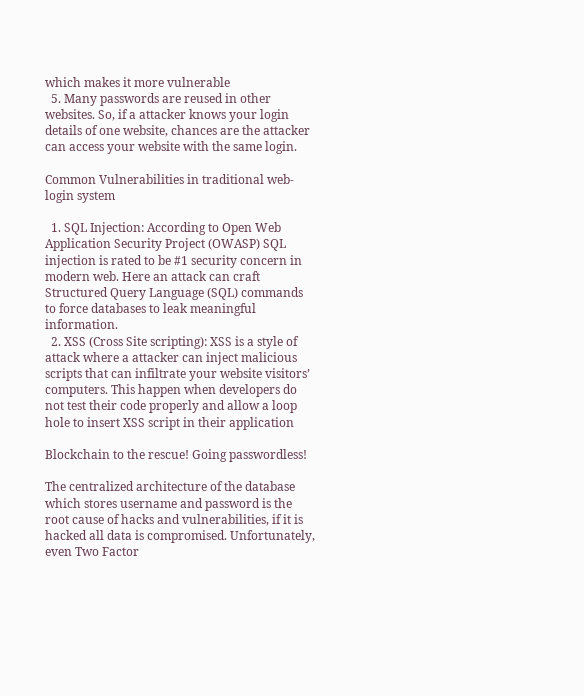which makes it more vulnerable
  5. Many passwords are reused in other websites. So, if a attacker knows your login details of one website, chances are the attacker can access your website with the same login.

Common Vulnerabilities in traditional web-login system

  1. SQL Injection: According to Open Web Application Security Project (OWASP) SQL injection is rated to be #1 security concern in modern web. Here an attack can craft Structured Query Language (SQL) commands to force databases to leak meaningful information.
  2. XSS (Cross Site scripting): XSS is a style of attack where a attacker can inject malicious scripts that can infiltrate your website visitors’ computers. This happen when developers do not test their code properly and allow a loop hole to insert XSS script in their application

Blockchain to the rescue! Going passwordless!

The centralized architecture of the database which stores username and password is the root cause of hacks and vulnerabilities, if it is hacked all data is compromised. Unfortunately, even Two Factor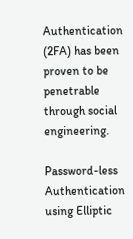Authentication (2FA) has been proven to be penetrable through social engineering.

Password-less Authentication using Elliptic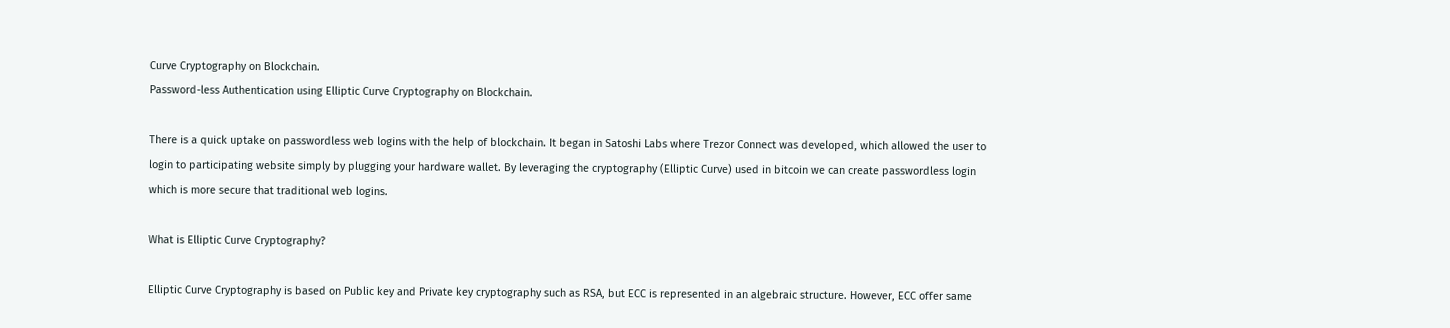Curve Cryptography on Blockchain.
Password-less Authentication using Elliptic Curve Cryptography on Blockchain.

There is a quick uptake on passwordless web logins with the help of blockchain. It began in Satoshi Labs where Trezor Connect was developed, which allowed the user to login to participating website simply by plugging your hardware wallet. By leveraging the cryptography (Elliptic Curve) used in bitcoin we can create passwordless login which is more secure that traditional web logins.

What is Elliptic Curve Cryptography?

Elliptic Curve Cryptography is based on Public key and Private key cryptography such as RSA, but ECC is represented in an algebraic structure. However, ECC offer same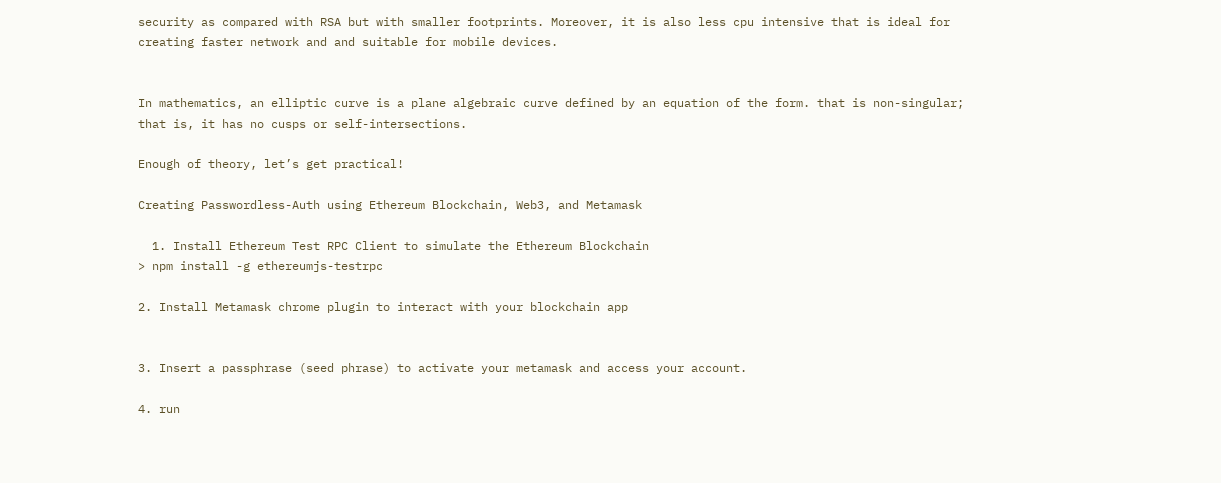security as compared with RSA but with smaller footprints. Moreover, it is also less cpu intensive that is ideal for creating faster network and and suitable for mobile devices.


In mathematics, an elliptic curve is a plane algebraic curve defined by an equation of the form. that is non-singular; that is, it has no cusps or self-intersections.

Enough of theory, let’s get practical!

Creating Passwordless-Auth using Ethereum Blockchain, Web3, and Metamask

  1. Install Ethereum Test RPC Client to simulate the Ethereum Blockchain
> npm install -g ethereumjs-testrpc

2. Install Metamask chrome plugin to interact with your blockchain app


3. Insert a passphrase (seed phrase) to activate your metamask and access your account.

4. run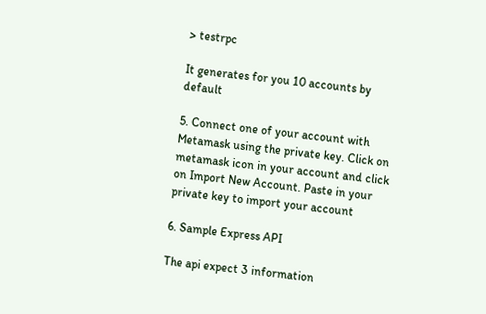> testrpc

It generates for you 10 accounts by default

5. Connect one of your account with Metamask using the private key. Click on metamask icon in your account and click on Import New Account. Paste in your private key to import your account

6. Sample Express API

The api expect 3 information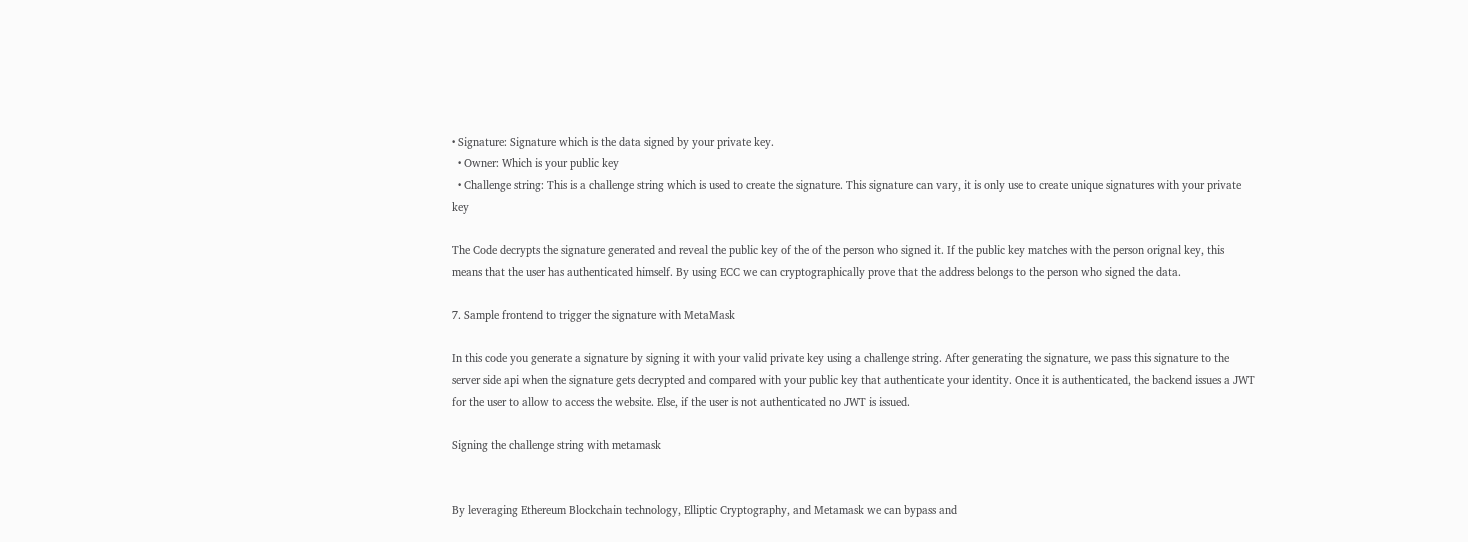• Signature: Signature which is the data signed by your private key.
  • Owner: Which is your public key
  • Challenge string: This is a challenge string which is used to create the signature. This signature can vary, it is only use to create unique signatures with your private key

The Code decrypts the signature generated and reveal the public key of the of the person who signed it. If the public key matches with the person orignal key, this means that the user has authenticated himself. By using ECC we can cryptographically prove that the address belongs to the person who signed the data.

7. Sample frontend to trigger the signature with MetaMask

In this code you generate a signature by signing it with your valid private key using a challenge string. After generating the signature, we pass this signature to the server side api when the signature gets decrypted and compared with your public key that authenticate your identity. Once it is authenticated, the backend issues a JWT for the user to allow to access the website. Else, if the user is not authenticated no JWT is issued.

Signing the challenge string with metamask


By leveraging Ethereum Blockchain technology, Elliptic Cryptography, and Metamask we can bypass and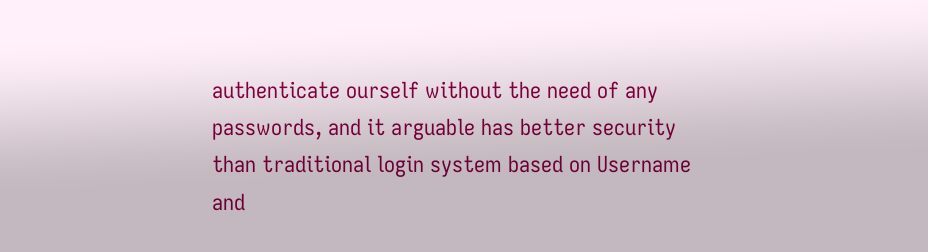authenticate ourself without the need of any passwords, and it arguable has better security than traditional login system based on Username and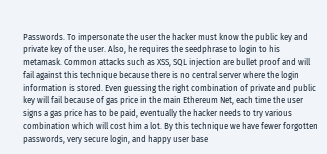Passwords. To impersonate the user the hacker must know the public key and private key of the user. Also, he requires the seedphrase to login to his metamask. Common attacks such as XSS, SQL injection are bullet proof and will fail against this technique because there is no central server where the login information is stored. Even guessing the right combination of private and public key will fail because of gas price in the main Ethereum Net, each time the user signs a gas price has to be paid, eventually the hacker needs to try various combination which will cost him a lot. By this technique we have fewer forgotten passwords, very secure login, and happy user base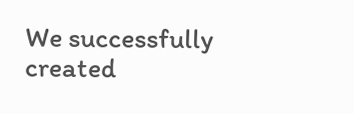We successfully created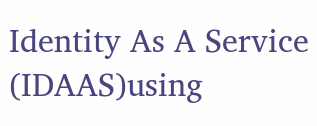Identity As A Service (IDAAS)using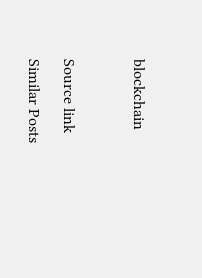blockchain



Source link

Similar Posts